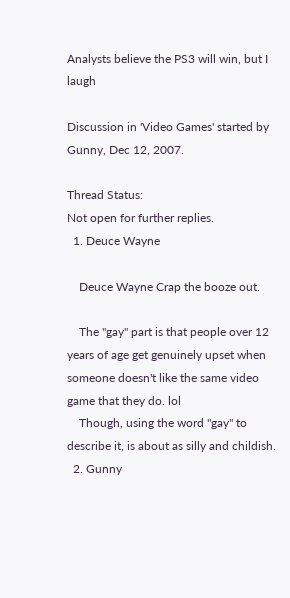Analysts believe the PS3 will win, but I laugh

Discussion in 'Video Games' started by Gunny, Dec 12, 2007.

Thread Status:
Not open for further replies.
  1. Deuce Wayne

    Deuce Wayne Crap the booze out.

    The "gay" part is that people over 12 years of age get genuinely upset when someone doesn't like the same video game that they do. lol
    Though, using the word "gay" to describe it, is about as silly and childish.
  2. Gunny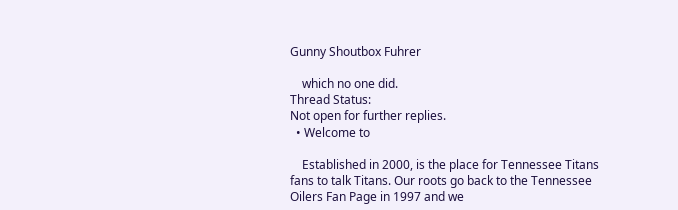Gunny Shoutbox Fuhrer

    which no one did.
Thread Status:
Not open for further replies.
  • Welcome to

    Established in 2000, is the place for Tennessee Titans fans to talk Titans. Our roots go back to the Tennessee Oilers Fan Page in 1997 and we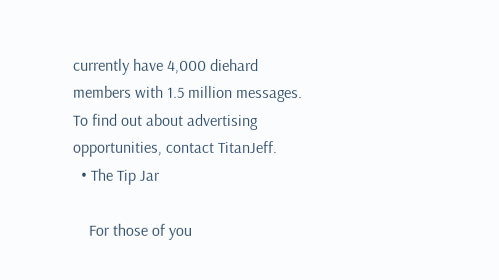currently have 4,000 diehard members with 1.5 million messages. To find out about advertising opportunities, contact TitanJeff.
  • The Tip Jar

    For those of you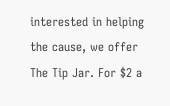interested in helping the cause, we offer The Tip Jar. For $2 a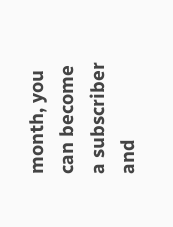month, you can become a subscriber and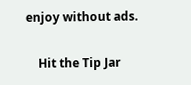enjoy without ads.

    Hit the Tip Jar